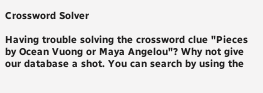Crossword Solver

Having trouble solving the crossword clue "Pieces by Ocean Vuong or Maya Angelou"? Why not give our database a shot. You can search by using the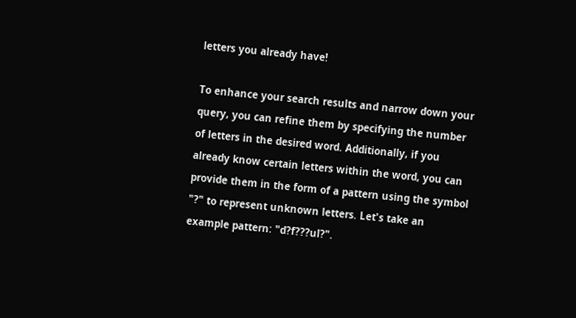letters you already have!

To enhance your search results and narrow down your query, you can refine them by specifying the number of letters in the desired word. Additionally, if you already know certain letters within the word, you can provide them in the form of a pattern using the symbol "?" to represent unknown letters. Let's take an example pattern: "d?f???ul?".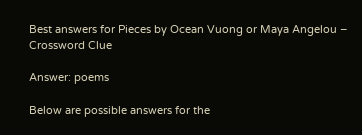Best answers for Pieces by Ocean Vuong or Maya Angelou – Crossword Clue

Answer: poems

Below are possible answers for the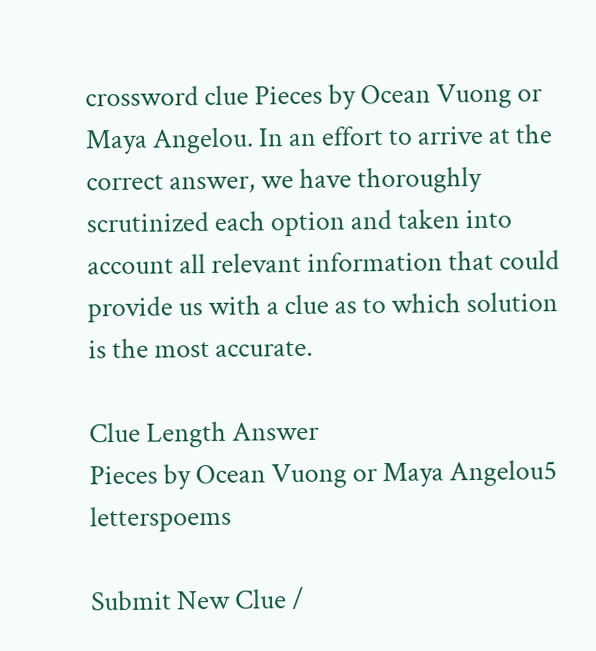crossword clue Pieces by Ocean Vuong or Maya Angelou. In an effort to arrive at the correct answer, we have thoroughly scrutinized each option and taken into account all relevant information that could provide us with a clue as to which solution is the most accurate.

Clue Length Answer
Pieces by Ocean Vuong or Maya Angelou5 letterspoems

Submit New Clue /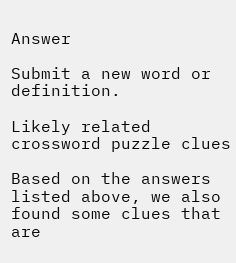Answer

Submit a new word or definition.

Likely related crossword puzzle clues

Based on the answers listed above, we also found some clues that are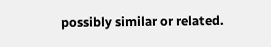possibly similar or related.